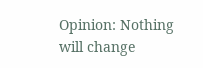Opinion: Nothing will change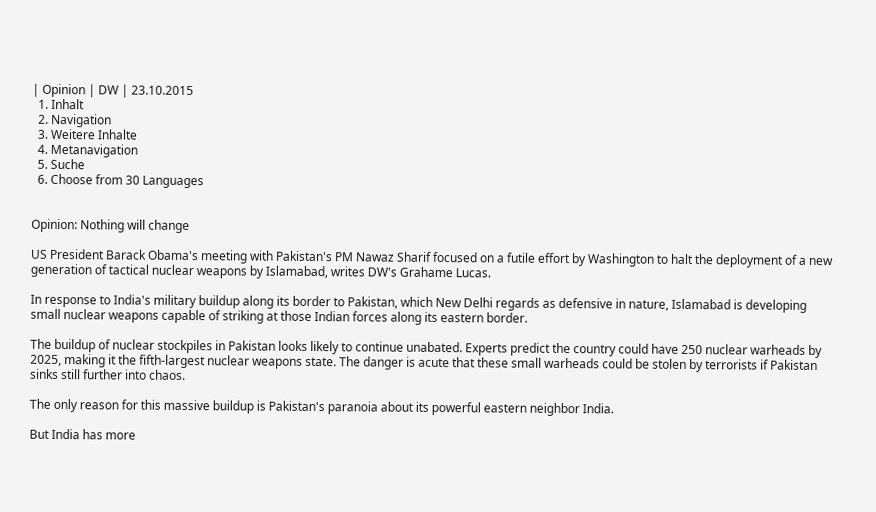| Opinion | DW | 23.10.2015
  1. Inhalt
  2. Navigation
  3. Weitere Inhalte
  4. Metanavigation
  5. Suche
  6. Choose from 30 Languages


Opinion: Nothing will change

US President Barack Obama's meeting with Pakistan's PM Nawaz Sharif focused on a futile effort by Washington to halt the deployment of a new generation of tactical nuclear weapons by Islamabad, writes DW's Grahame Lucas.

In response to India's military buildup along its border to Pakistan, which New Delhi regards as defensive in nature, Islamabad is developing small nuclear weapons capable of striking at those Indian forces along its eastern border.

The buildup of nuclear stockpiles in Pakistan looks likely to continue unabated. Experts predict the country could have 250 nuclear warheads by 2025, making it the fifth-largest nuclear weapons state. The danger is acute that these small warheads could be stolen by terrorists if Pakistan sinks still further into chaos.

The only reason for this massive buildup is Pakistan's paranoia about its powerful eastern neighbor India.

But India has more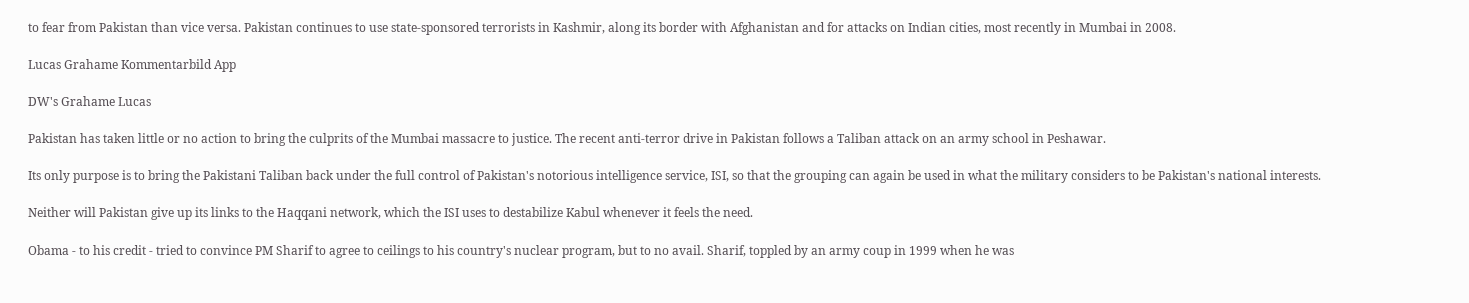to fear from Pakistan than vice versa. Pakistan continues to use state-sponsored terrorists in Kashmir, along its border with Afghanistan and for attacks on Indian cities, most recently in Mumbai in 2008.

Lucas Grahame Kommentarbild App

DW's Grahame Lucas

Pakistan has taken little or no action to bring the culprits of the Mumbai massacre to justice. The recent anti-terror drive in Pakistan follows a Taliban attack on an army school in Peshawar.

Its only purpose is to bring the Pakistani Taliban back under the full control of Pakistan's notorious intelligence service, ISI, so that the grouping can again be used in what the military considers to be Pakistan's national interests.

Neither will Pakistan give up its links to the Haqqani network, which the ISI uses to destabilize Kabul whenever it feels the need.

Obama - to his credit - tried to convince PM Sharif to agree to ceilings to his country's nuclear program, but to no avail. Sharif, toppled by an army coup in 1999 when he was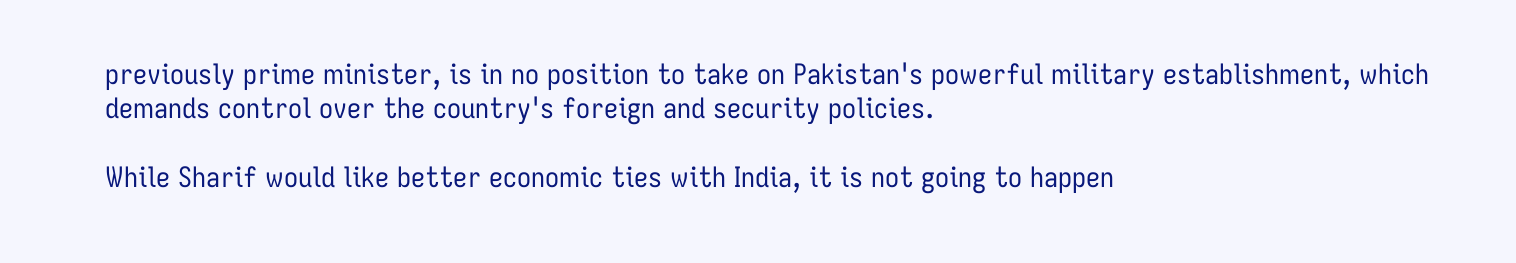previously prime minister, is in no position to take on Pakistan's powerful military establishment, which demands control over the country's foreign and security policies.

While Sharif would like better economic ties with India, it is not going to happen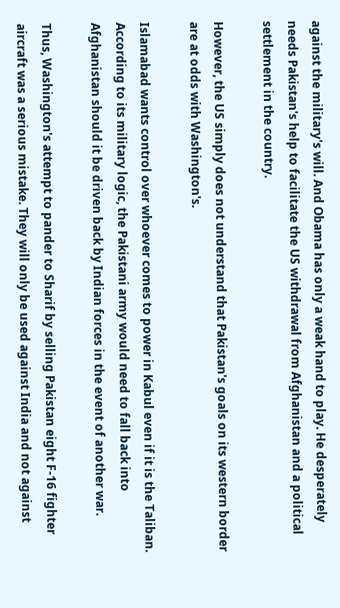against the military's will. And Obama has only a weak hand to play. He desperately needs Pakistan's help to facilitate the US withdrawal from Afghanistan and a political settlement in the country.

However, the US simply does not understand that Pakistan's goals on its western border are at odds with Washington's.

Islamabad wants control over whoever comes to power in Kabul even if it is the Taliban. According to its military logic, the Pakistani army would need to fall back into Afghanistan should it be driven back by Indian forces in the event of another war.

Thus, Washington's attempt to pander to Sharif by selling Pakistan eight F-16 fighter aircraft was a serious mistake. They will only be used against India and not against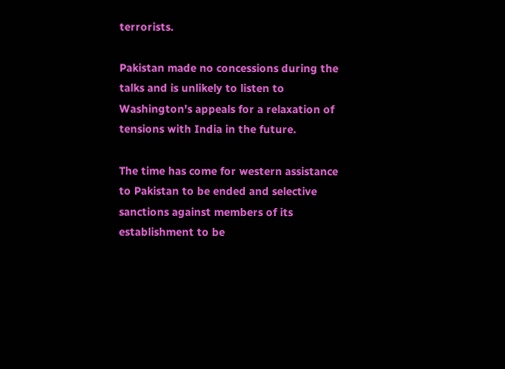terrorists.

Pakistan made no concessions during the talks and is unlikely to listen to Washington's appeals for a relaxation of tensions with India in the future.

The time has come for western assistance to Pakistan to be ended and selective sanctions against members of its establishment to be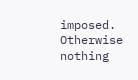imposed. Otherwise nothing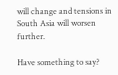will change and tensions in South Asia will worsen further.

Have something to say?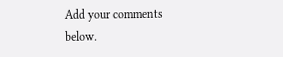Add your comments below.